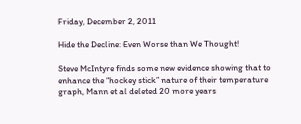Friday, December 2, 2011

Hide the Decline: Even Worse than We Thought!

Steve McIntyre finds some new evidence showing that to enhance the “hockey stick” nature of their temperature graph, Mann et al deleted 20 more years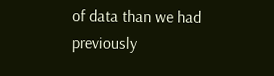of data than we had previously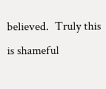believed.  Truly this is shameful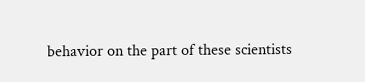behavior on the part of these scientists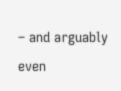– and arguably even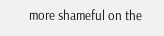more shameful on the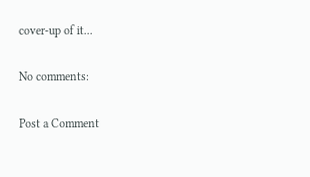cover-up of it...

No comments:

Post a Comment